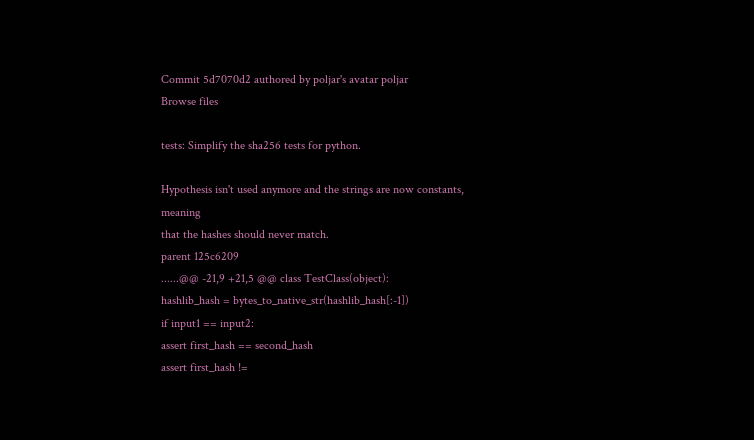Commit 5d7070d2 authored by poljar's avatar poljar
Browse files

tests: Simplify the sha256 tests for python.

Hypothesis isn't used anymore and the strings are now constants, meaning
that the hashes should never match.
parent 125c6209
......@@ -21,9 +21,5 @@ class TestClass(object):
hashlib_hash = bytes_to_native_str(hashlib_hash[:-1])
if input1 == input2:
assert first_hash == second_hash
assert first_hash !=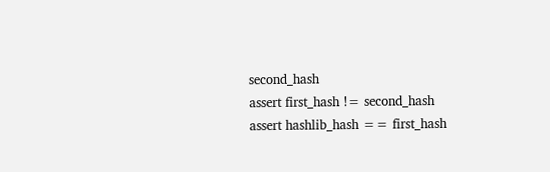second_hash
assert first_hash != second_hash
assert hashlib_hash == first_hash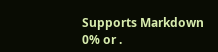Supports Markdown
0% or .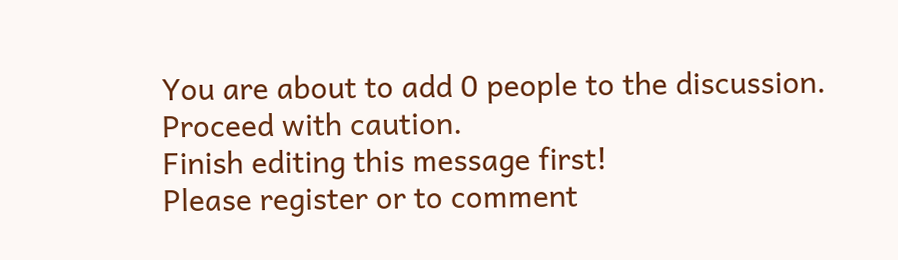You are about to add 0 people to the discussion. Proceed with caution.
Finish editing this message first!
Please register or to comment